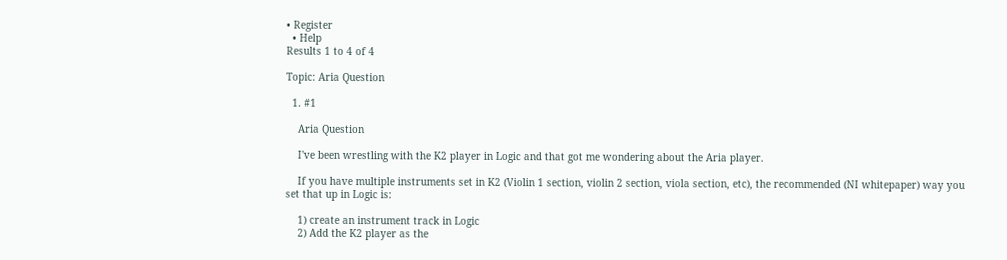• Register
  • Help
Results 1 to 4 of 4

Topic: Aria Question

  1. #1

    Aria Question

    I've been wrestling with the K2 player in Logic and that got me wondering about the Aria player.

    If you have multiple instruments set in K2 (Violin 1 section, violin 2 section, viola section, etc), the recommended (NI whitepaper) way you set that up in Logic is:

    1) create an instrument track in Logic
    2) Add the K2 player as the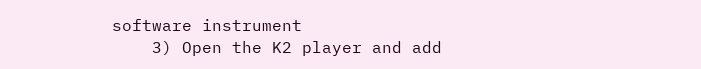software instrument
    3) Open the K2 player and add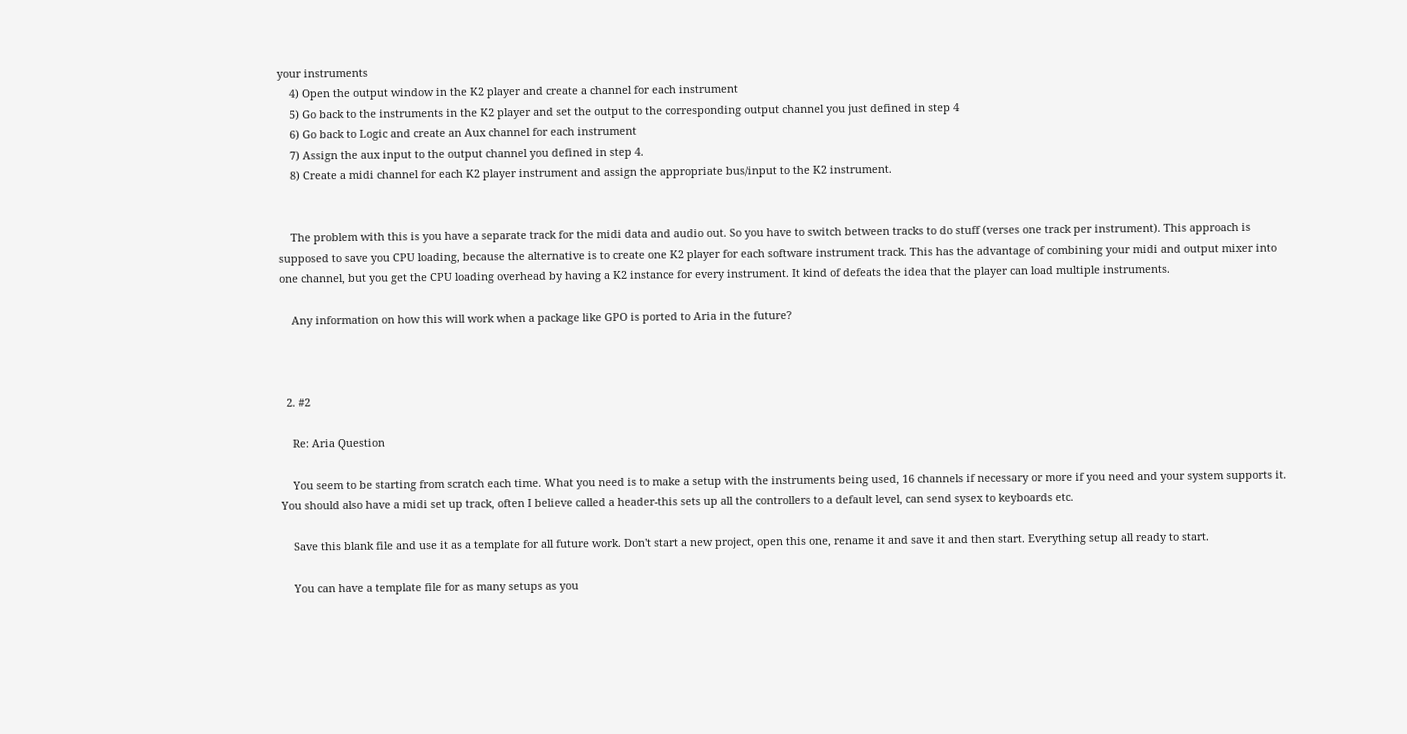your instruments
    4) Open the output window in the K2 player and create a channel for each instrument
    5) Go back to the instruments in the K2 player and set the output to the corresponding output channel you just defined in step 4
    6) Go back to Logic and create an Aux channel for each instrument
    7) Assign the aux input to the output channel you defined in step 4.
    8) Create a midi channel for each K2 player instrument and assign the appropriate bus/input to the K2 instrument.


    The problem with this is you have a separate track for the midi data and audio out. So you have to switch between tracks to do stuff (verses one track per instrument). This approach is supposed to save you CPU loading, because the alternative is to create one K2 player for each software instrument track. This has the advantage of combining your midi and output mixer into one channel, but you get the CPU loading overhead by having a K2 instance for every instrument. It kind of defeats the idea that the player can load multiple instruments.

    Any information on how this will work when a package like GPO is ported to Aria in the future?



  2. #2

    Re: Aria Question

    You seem to be starting from scratch each time. What you need is to make a setup with the instruments being used, 16 channels if necessary or more if you need and your system supports it. You should also have a midi set up track, often I believe called a header-this sets up all the controllers to a default level, can send sysex to keyboards etc.

    Save this blank file and use it as a template for all future work. Don't start a new project, open this one, rename it and save it and then start. Everything setup all ready to start.

    You can have a template file for as many setups as you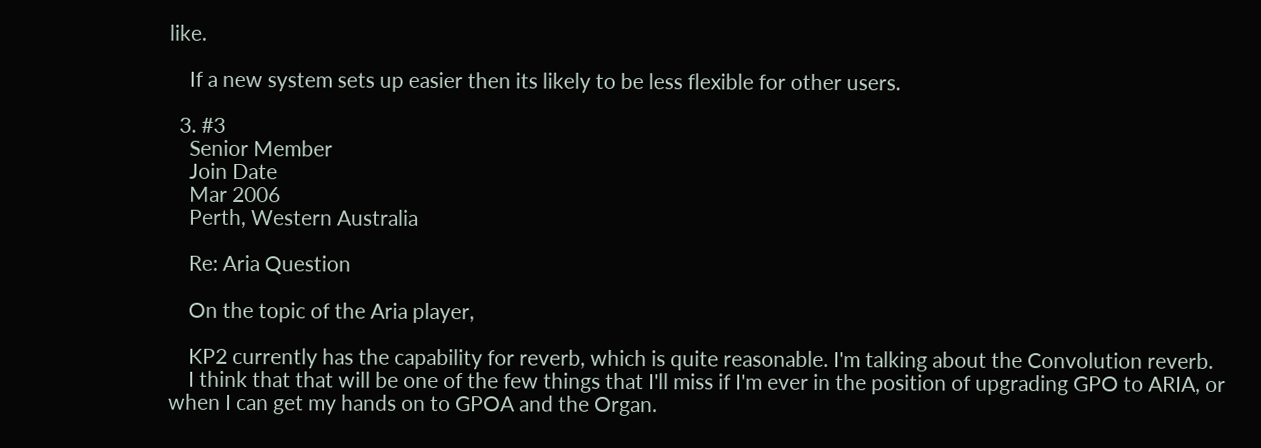like.

    If a new system sets up easier then its likely to be less flexible for other users.

  3. #3
    Senior Member
    Join Date
    Mar 2006
    Perth, Western Australia

    Re: Aria Question

    On the topic of the Aria player,

    KP2 currently has the capability for reverb, which is quite reasonable. I'm talking about the Convolution reverb.
    I think that that will be one of the few things that I'll miss if I'm ever in the position of upgrading GPO to ARIA, or when I can get my hands on to GPOA and the Organ.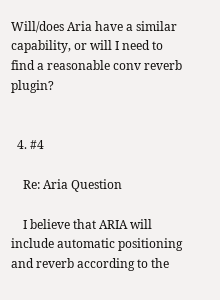Will/does Aria have a similar capability, or will I need to find a reasonable conv reverb plugin?


  4. #4

    Re: Aria Question

    I believe that ARIA will include automatic positioning and reverb according to the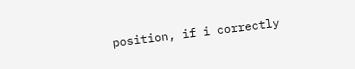position, if i correctly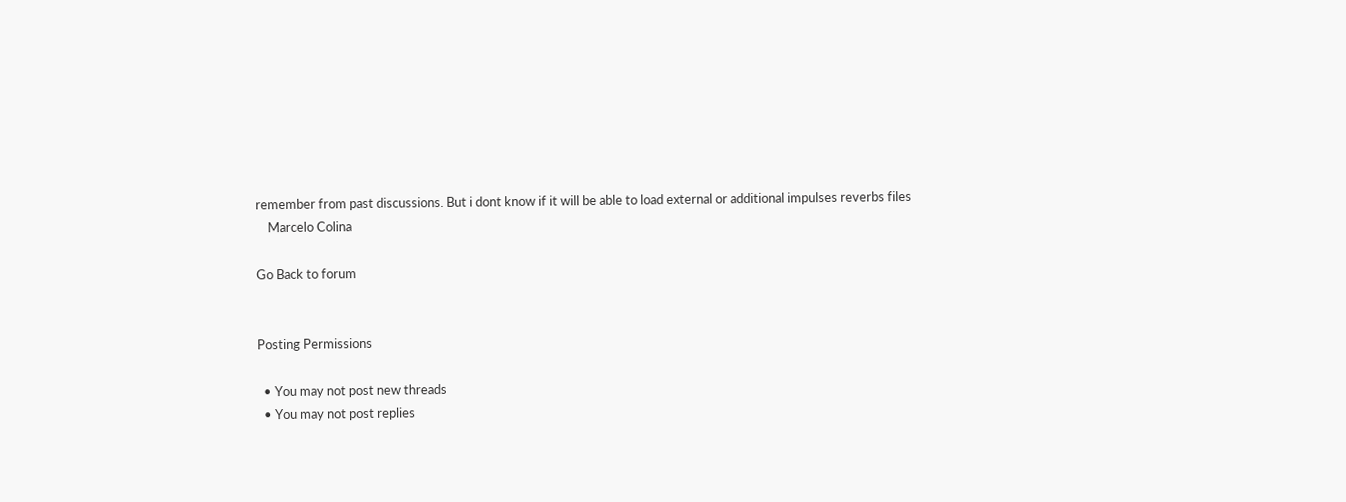remember from past discussions. But i dont know if it will be able to load external or additional impulses reverbs files
    Marcelo Colina

Go Back to forum


Posting Permissions

  • You may not post new threads
  • You may not post replies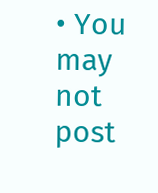• You may not post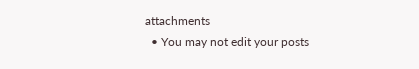attachments
  • You may not edit your posts